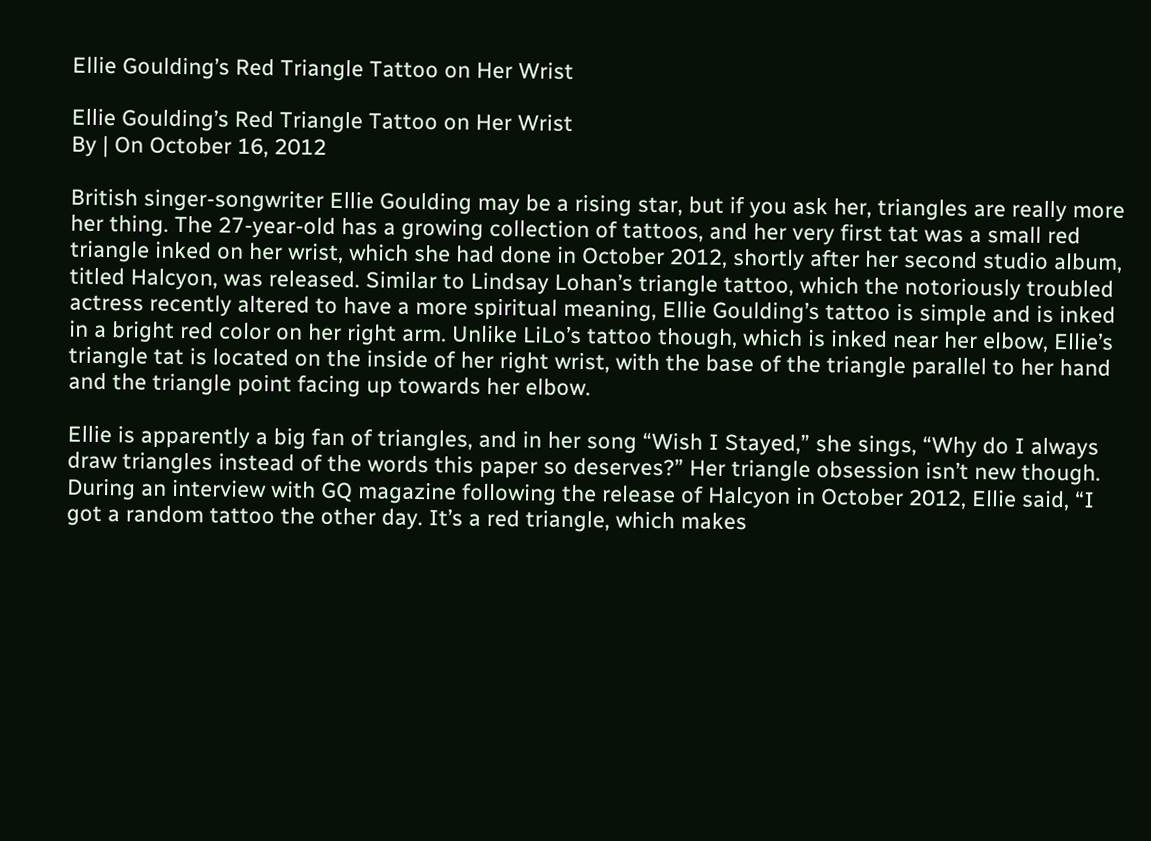Ellie Goulding’s Red Triangle Tattoo on Her Wrist

Ellie Goulding’s Red Triangle Tattoo on Her Wrist
By | On October 16, 2012

British singer-songwriter Ellie Goulding may be a rising star, but if you ask her, triangles are really more her thing. The 27-year-old has a growing collection of tattoos, and her very first tat was a small red triangle inked on her wrist, which she had done in October 2012, shortly after her second studio album, titled Halcyon, was released. Similar to Lindsay Lohan’s triangle tattoo, which the notoriously troubled actress recently altered to have a more spiritual meaning, Ellie Goulding’s tattoo is simple and is inked in a bright red color on her right arm. Unlike LiLo’s tattoo though, which is inked near her elbow, Ellie’s triangle tat is located on the inside of her right wrist, with the base of the triangle parallel to her hand and the triangle point facing up towards her elbow.

Ellie is apparently a big fan of triangles, and in her song “Wish I Stayed,” she sings, “Why do I always draw triangles instead of the words this paper so deserves?” Her triangle obsession isn’t new though. During an interview with GQ magazine following the release of Halcyon in October 2012, Ellie said, “I got a random tattoo the other day. It’s a red triangle, which makes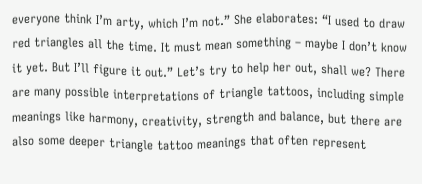everyone think I’m arty, which I’m not.” She elaborates: “I used to draw red triangles all the time. It must mean something – maybe I don’t know it yet. But I’ll figure it out.” Let’s try to help her out, shall we? There are many possible interpretations of triangle tattoos, including simple meanings like harmony, creativity, strength and balance, but there are also some deeper triangle tattoo meanings that often represent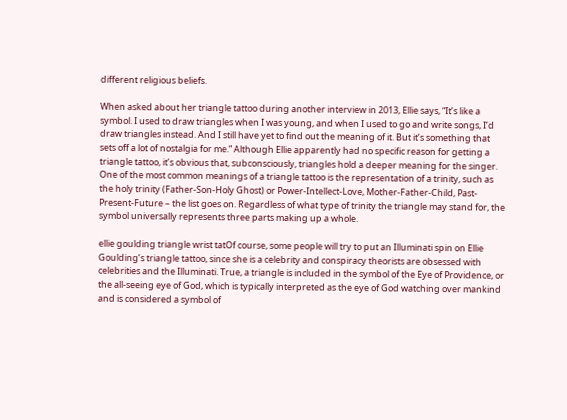different religious beliefs.

When asked about her triangle tattoo during another interview in 2013, Ellie says, “It’s like a symbol. I used to draw triangles when I was young, and when I used to go and write songs, I’d draw triangles instead. And I still have yet to find out the meaning of it. But it’s something that sets off a lot of nostalgia for me.” Although Ellie apparently had no specific reason for getting a triangle tattoo, it’s obvious that, subconsciously, triangles hold a deeper meaning for the singer. One of the most common meanings of a triangle tattoo is the representation of a trinity, such as the holy trinity (Father-Son-Holy Ghost) or Power-Intellect-Love, Mother-Father-Child, Past-Present-Future – the list goes on. Regardless of what type of trinity the triangle may stand for, the symbol universally represents three parts making up a whole.

ellie goulding triangle wrist tatOf course, some people will try to put an Illuminati spin on Ellie Goulding’s triangle tattoo, since she is a celebrity and conspiracy theorists are obsessed with celebrities and the Illuminati. True, a triangle is included in the symbol of the Eye of Providence, or the all-seeing eye of God, which is typically interpreted as the eye of God watching over mankind and is considered a symbol of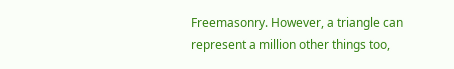Freemasonry. However, a triangle can represent a million other things too,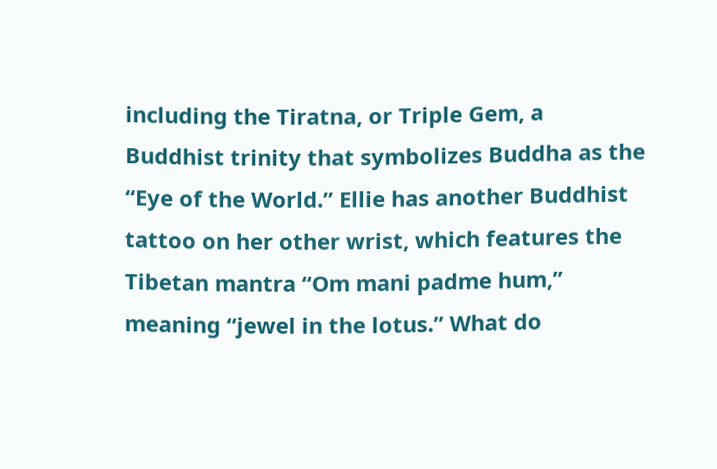including the Tiratna, or Triple Gem, a Buddhist trinity that symbolizes Buddha as the “Eye of the World.” Ellie has another Buddhist tattoo on her other wrist, which features the Tibetan mantra “Om mani padme hum,” meaning “jewel in the lotus.” What do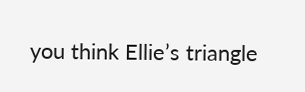you think Ellie’s triangle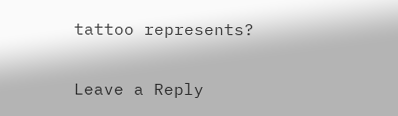tattoo represents?

Leave a Reply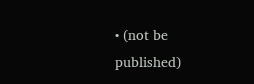• (not be published)